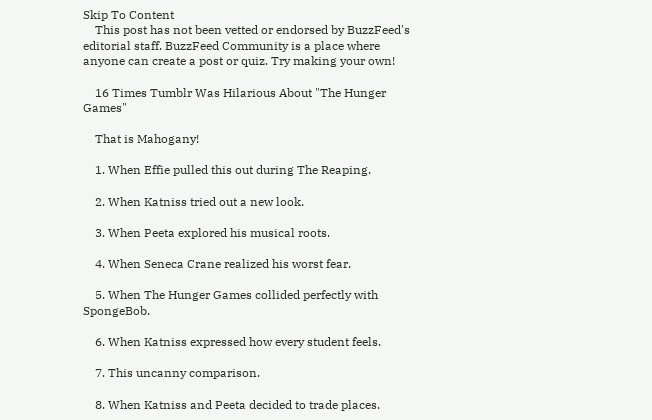Skip To Content
    This post has not been vetted or endorsed by BuzzFeed's editorial staff. BuzzFeed Community is a place where anyone can create a post or quiz. Try making your own!

    16 Times Tumblr Was Hilarious About "The Hunger Games"

    That is Mahogany!

    1. When Effie pulled this out during The Reaping.

    2. When Katniss tried out a new look.

    3. When Peeta explored his musical roots.

    4. When Seneca Crane realized his worst fear.

    5. When The Hunger Games collided perfectly with SpongeBob.

    6. When Katniss expressed how every student feels.

    7. This uncanny comparison.

    8. When Katniss and Peeta decided to trade places.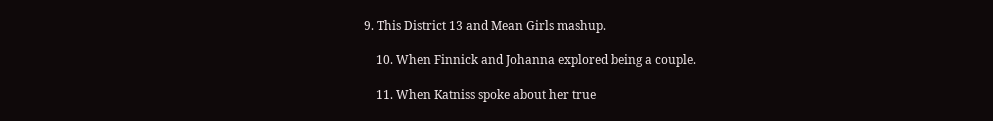9. This District 13 and Mean Girls mashup.

    10. When Finnick and Johanna explored being a couple.

    11. When Katniss spoke about her true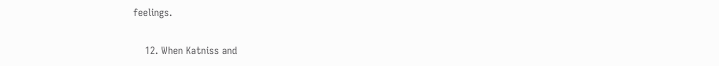feelings.

    12. When Katniss and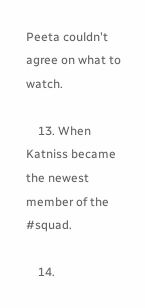Peeta couldn't agree on what to watch.

    13. When Katniss became the newest member of the #squad.

    14.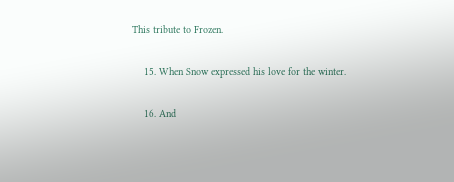This tribute to Frozen.

    15. When Snow expressed his love for the winter.

    16. And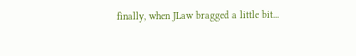finally, when JLaw bragged a little bit...